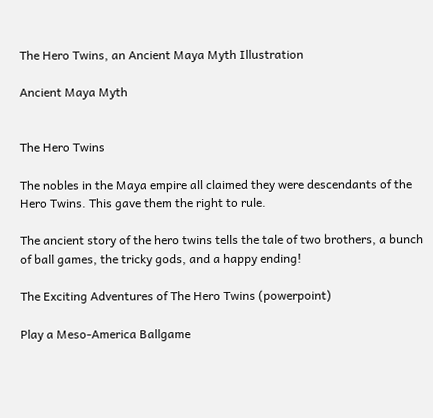The Hero Twins, an Ancient Maya Myth Illustration

Ancient Maya Myth


The Hero Twins

The nobles in the Maya empire all claimed they were descendants of the Hero Twins. This gave them the right to rule.

The ancient story of the hero twins tells the tale of two brothers, a bunch of ball games, the tricky gods, and a happy ending!

The Exciting Adventures of The Hero Twins (powerpoint)

Play a Meso-America Ballgame